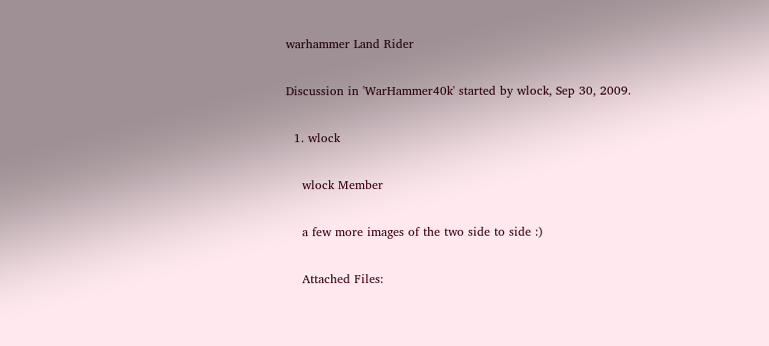warhammer Land Rider

Discussion in 'WarHammer40k' started by wlock, Sep 30, 2009.

  1. wlock

    wlock Member

    a few more images of the two side to side :)

    Attached Files: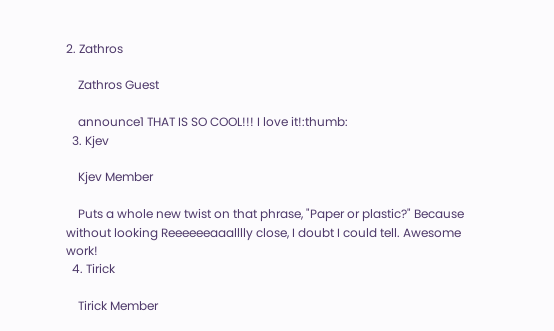2. Zathros

    Zathros Guest

    announce1 THAT IS SO COOL!!! I love it!:thumb:
  3. Kjev

    Kjev Member

    Puts a whole new twist on that phrase, "Paper or plastic?" Because without looking Reeeeeeaaalllly close, I doubt I could tell. Awesome work!
  4. Tirick

    Tirick Member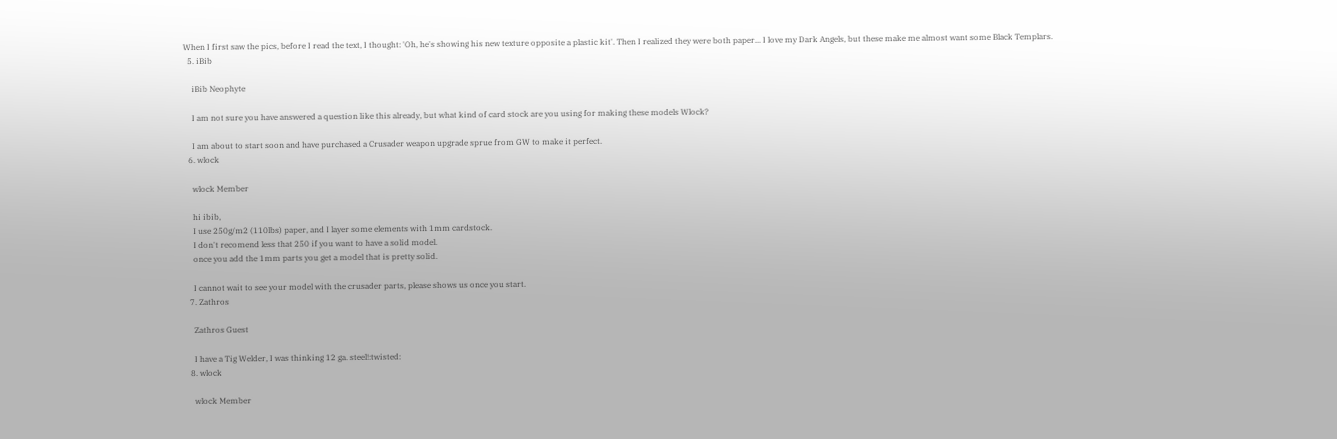When I first saw the pics, before I read the text, I thought: 'Oh, he's showing his new texture opposite a plastic kit'. Then I realized they were both paper... I love my Dark Angels, but these make me almost want some Black Templars.
  5. iBib

    iBib Neophyte

    I am not sure you have answered a question like this already, but what kind of card stock are you using for making these models Wlock?

    I am about to start soon and have purchased a Crusader weapon upgrade sprue from GW to make it perfect.
  6. wlock

    wlock Member

    hi ibib,
    I use 250g/m2 (110lbs) paper, and I layer some elements with 1mm cardstock.
    I don't recomend less that 250 if you want to have a solid model.
    once you add the 1mm parts you get a model that is pretty solid.

    I cannot wait to see your model with the crusader parts, please shows us once you start.
  7. Zathros

    Zathros Guest

    I have a Tig Welder, I was thinking 12 ga. steel!:twisted:
  8. wlock

    wlock Member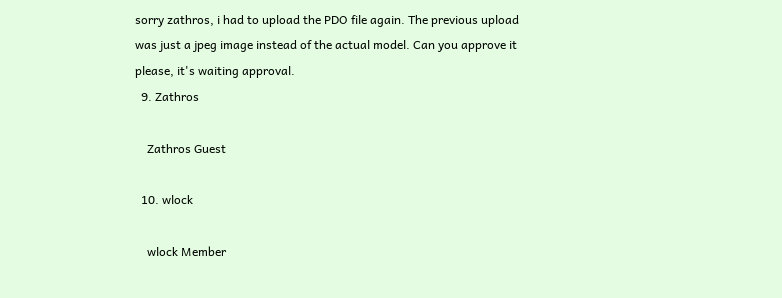sorry zathros, i had to upload the PDO file again. The previous upload was just a jpeg image instead of the actual model. Can you approve it please, it's waiting approval.
  9. Zathros

    Zathros Guest

  10. wlock

    wlock Member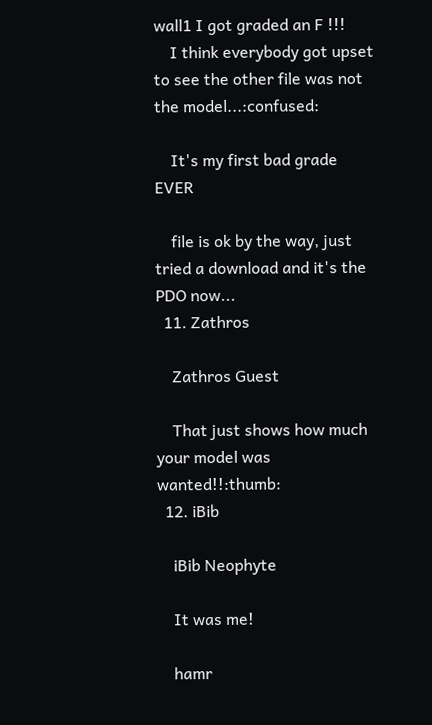wall1 I got graded an F !!!
    I think everybody got upset to see the other file was not the model...:confused:

    It's my first bad grade EVER

    file is ok by the way, just tried a download and it's the PDO now...
  11. Zathros

    Zathros Guest

    That just shows how much your model was wanted!!:thumb:
  12. iBib

    iBib Neophyte

    It was me!

    hamr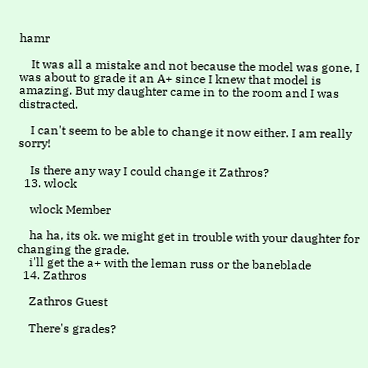hamr

    It was all a mistake and not because the model was gone, I was about to grade it an A+ since I knew that model is amazing. But my daughter came in to the room and I was distracted.

    I can't seem to be able to change it now either. I am really sorry!

    Is there any way I could change it Zathros?
  13. wlock

    wlock Member

    ha ha, its ok. we might get in trouble with your daughter for changing the grade.
    i'll get the a+ with the leman russ or the baneblade
  14. Zathros

    Zathros Guest

    There's grades?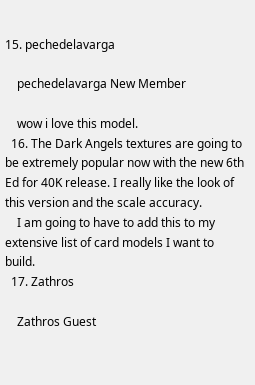15. pechedelavarga

    pechedelavarga New Member

    wow i love this model.
  16. The Dark Angels textures are going to be extremely popular now with the new 6th Ed for 40K release. I really like the look of this version and the scale accuracy.
    I am going to have to add this to my extensive list of card models I want to build.
  17. Zathros

    Zathros Guest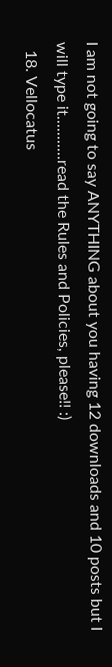I am not going to say ANYTHING about you having 12 downloads and 10 posts but I will type it...........read the Rules and Policies, please!! :)
  18. Vellocatus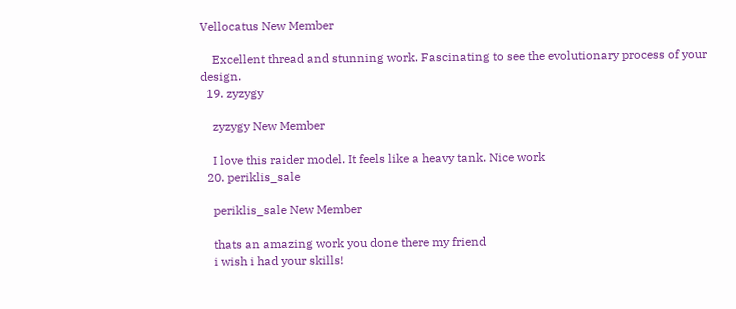Vellocatus New Member

    Excellent thread and stunning work. Fascinating to see the evolutionary process of your design.
  19. zyzygy

    zyzygy New Member

    I love this raider model. It feels like a heavy tank. Nice work
  20. periklis_sale

    periklis_sale New Member

    thats an amazing work you done there my friend
    i wish i had your skills!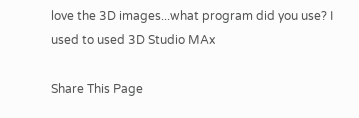love the 3D images...what program did you use? I used to used 3D Studio MAx

Share This Page